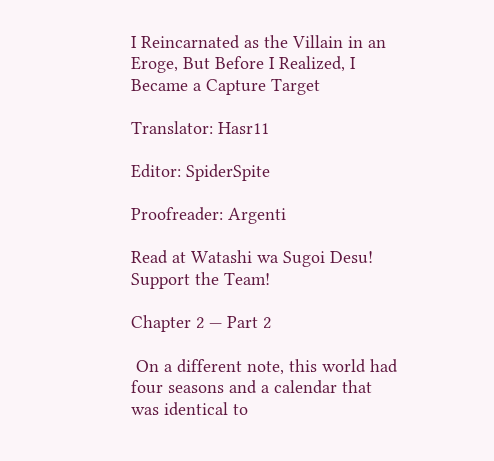I Reincarnated as the Villain in an Eroge, But Before I Realized, I Became a Capture Target

Translator: Hasr11

Editor: SpiderSpite

Proofreader: Argenti

Read at Watashi wa Sugoi Desu! Support the Team!

Chapter 2 — Part 2

 On a different note, this world had four seasons and a calendar that was identical to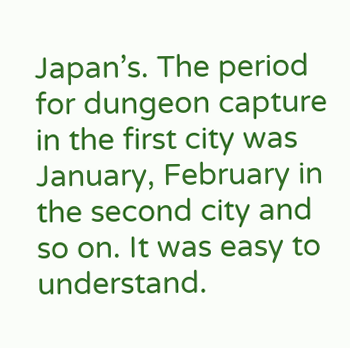Japan’s. The period for dungeon capture in the first city was January, February in the second city and so on. It was easy to understand.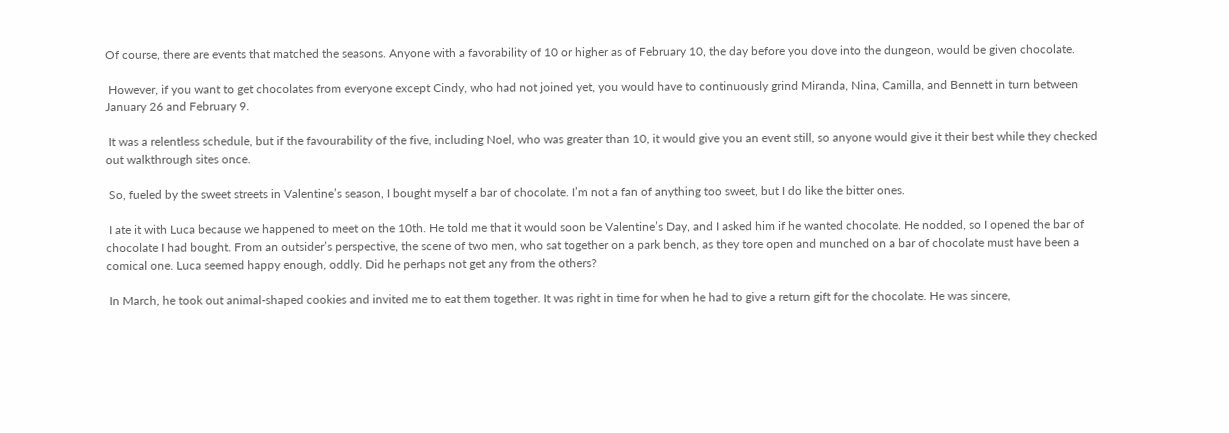Of course, there are events that matched the seasons. Anyone with a favorability of 10 or higher as of February 10, the day before you dove into the dungeon, would be given chocolate.

 However, if you want to get chocolates from everyone except Cindy, who had not joined yet, you would have to continuously grind Miranda, Nina, Camilla, and Bennett in turn between January 26 and February 9.

 It was a relentless schedule, but if the favourability of the five, including Noel, who was greater than 10, it would give you an event still, so anyone would give it their best while they checked out walkthrough sites once.

 So, fueled by the sweet streets in Valentine’s season, I bought myself a bar of chocolate. I’m not a fan of anything too sweet, but I do like the bitter ones.

 I ate it with Luca because we happened to meet on the 10th. He told me that it would soon be Valentine’s Day, and I asked him if he wanted chocolate. He nodded, so I opened the bar of chocolate I had bought. From an outsider’s perspective, the scene of two men, who sat together on a park bench, as they tore open and munched on a bar of chocolate must have been a comical one. Luca seemed happy enough, oddly. Did he perhaps not get any from the others?

 In March, he took out animal-shaped cookies and invited me to eat them together. It was right in time for when he had to give a return gift for the chocolate. He was sincere,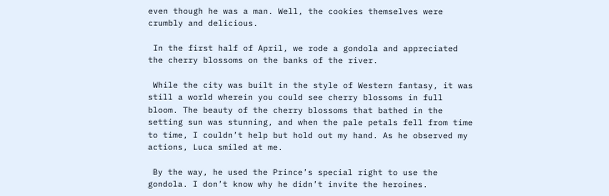even though he was a man. Well, the cookies themselves were crumbly and delicious.

 In the first half of April, we rode a gondola and appreciated the cherry blossoms on the banks of the river.

 While the city was built in the style of Western fantasy, it was still a world wherein you could see cherry blossoms in full bloom. The beauty of the cherry blossoms that bathed in the setting sun was stunning, and when the pale petals fell from time to time, I couldn’t help but hold out my hand. As he observed my actions, Luca smiled at me.

 By the way, he used the Prince’s special right to use the gondola. I don’t know why he didn’t invite the heroines.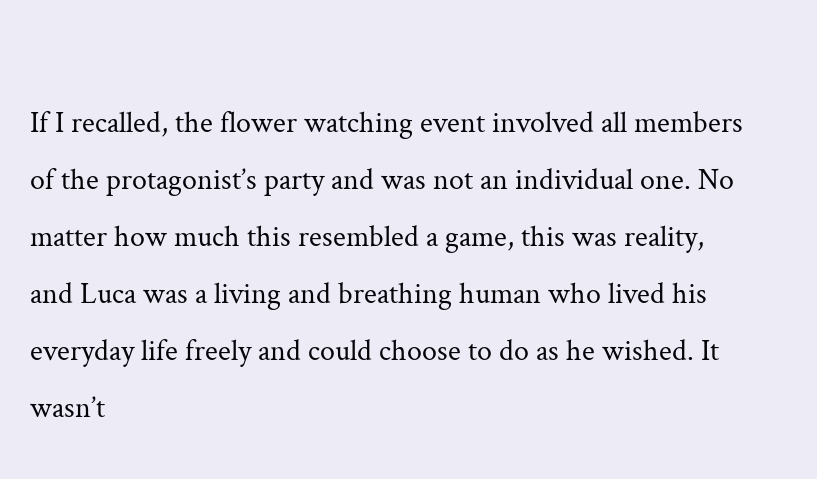If I recalled, the flower watching event involved all members of the protagonist’s party and was not an individual one. No matter how much this resembled a game, this was reality, and Luca was a living and breathing human who lived his everyday life freely and could choose to do as he wished. It wasn’t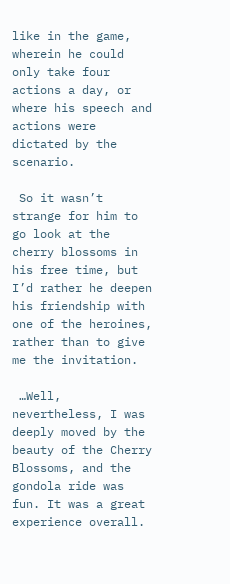like in the game, wherein he could only take four actions a day, or where his speech and actions were dictated by the scenario.

 So it wasn’t strange for him to go look at the cherry blossoms in his free time, but I’d rather he deepen his friendship with one of the heroines, rather than to give me the invitation.

 …Well, nevertheless, I was deeply moved by the beauty of the Cherry Blossoms, and the gondola ride was fun. It was a great experience overall.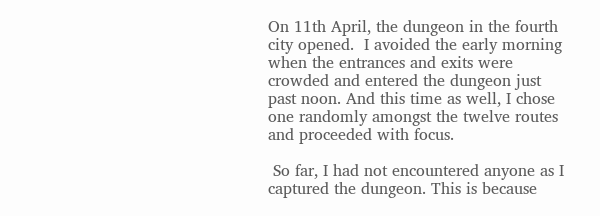On 11th April, the dungeon in the fourth city opened.  I avoided the early morning when the entrances and exits were crowded and entered the dungeon just past noon. And this time as well, I chose one randomly amongst the twelve routes and proceeded with focus.

 So far, I had not encountered anyone as I captured the dungeon. This is because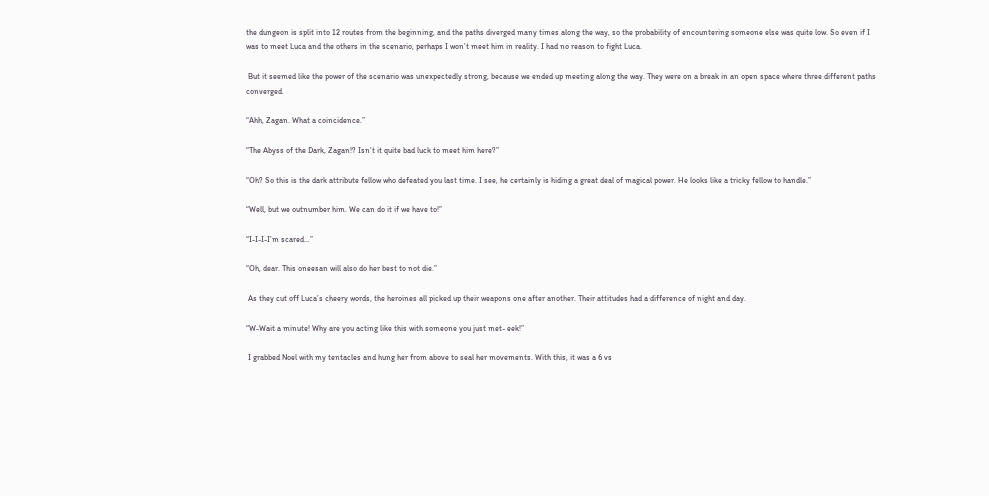the dungeon is split into 12 routes from the beginning, and the paths diverged many times along the way, so the probability of encountering someone else was quite low. So even if I was to meet Luca and the others in the scenario, perhaps I won’t meet him in reality. I had no reason to fight Luca.

 But it seemed like the power of the scenario was unexpectedly strong, because we ended up meeting along the way. They were on a break in an open space where three different paths converged.

“Ahh, Zagan. What a coincidence.”

“The Abyss of the Dark, Zagan!? Isn’t it quite bad luck to meet him here?”

“Oh? So this is the dark attribute fellow who defeated you last time. I see, he certainly is hiding a great deal of magical power. He looks like a tricky fellow to handle.”

“Well, but we outnumber him. We can do it if we have to!”

“I-I-I-I’m scared…”

“Oh, dear. This oneesan will also do her best to not die.”

 As they cut off Luca’s cheery words, the heroines all picked up their weapons one after another. Their attitudes had a difference of night and day.

“W-Wait a minute! Why are you acting like this with someone you just met- eek!”

 I grabbed Noel with my tentacles and hung her from above to seal her movements. With this, it was a 6 vs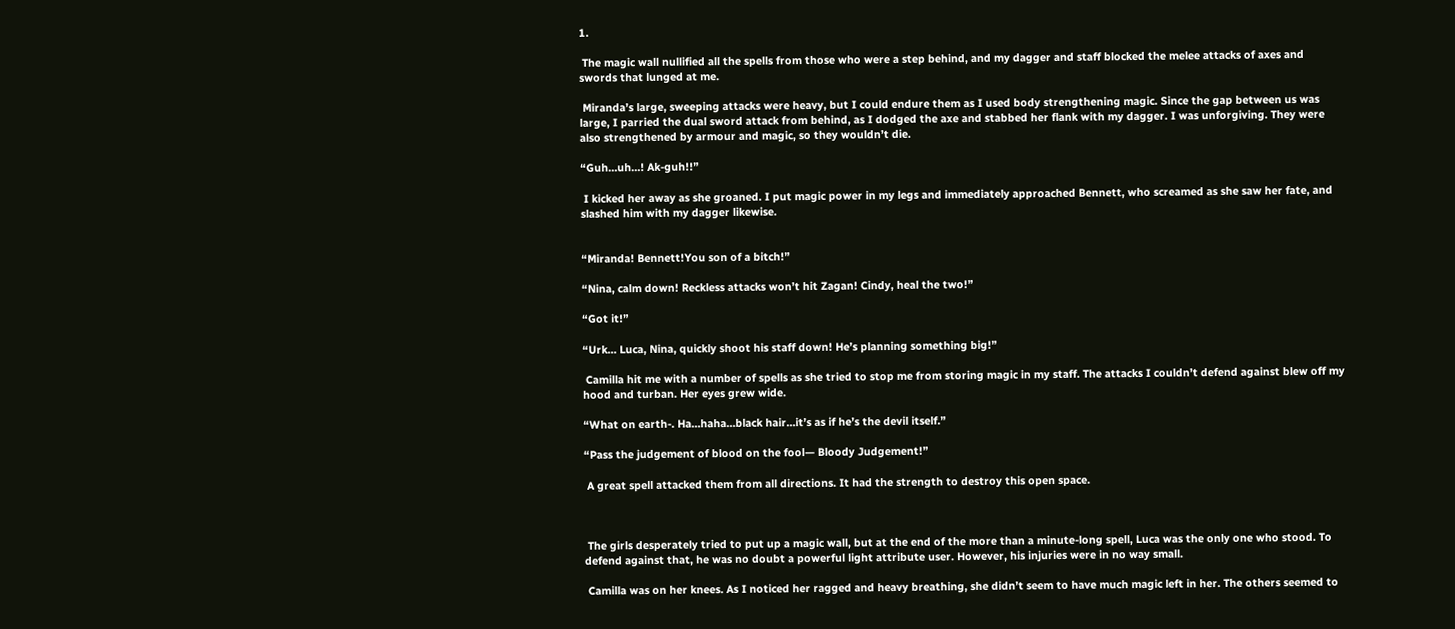1.

 The magic wall nullified all the spells from those who were a step behind, and my dagger and staff blocked the melee attacks of axes and swords that lunged at me.

 Miranda’s large, sweeping attacks were heavy, but I could endure them as I used body strengthening magic. Since the gap between us was large, I parried the dual sword attack from behind, as I dodged the axe and stabbed her flank with my dagger. I was unforgiving. They were also strengthened by armour and magic, so they wouldn’t die.

“Guh…uh…! Ak-guh!!”

 I kicked her away as she groaned. I put magic power in my legs and immediately approached Bennett, who screamed as she saw her fate, and slashed him with my dagger likewise.


“Miranda! Bennett!You son of a bitch!”

“Nina, calm down! Reckless attacks won’t hit Zagan! Cindy, heal the two!”

“Got it!”

“Urk… Luca, Nina, quickly shoot his staff down! He’s planning something big!”

 Camilla hit me with a number of spells as she tried to stop me from storing magic in my staff. The attacks I couldn’t defend against blew off my hood and turban. Her eyes grew wide.

“What on earth-. Ha…haha…black hair…it’s as if he’s the devil itself.”

“Pass the judgement of blood on the fool— Bloody Judgement!”

 A great spell attacked them from all directions. It had the strength to destroy this open space.



 The girls desperately tried to put up a magic wall, but at the end of the more than a minute-long spell, Luca was the only one who stood. To defend against that, he was no doubt a powerful light attribute user. However, his injuries were in no way small.

 Camilla was on her knees. As I noticed her ragged and heavy breathing, she didn’t seem to have much magic left in her. The others seemed to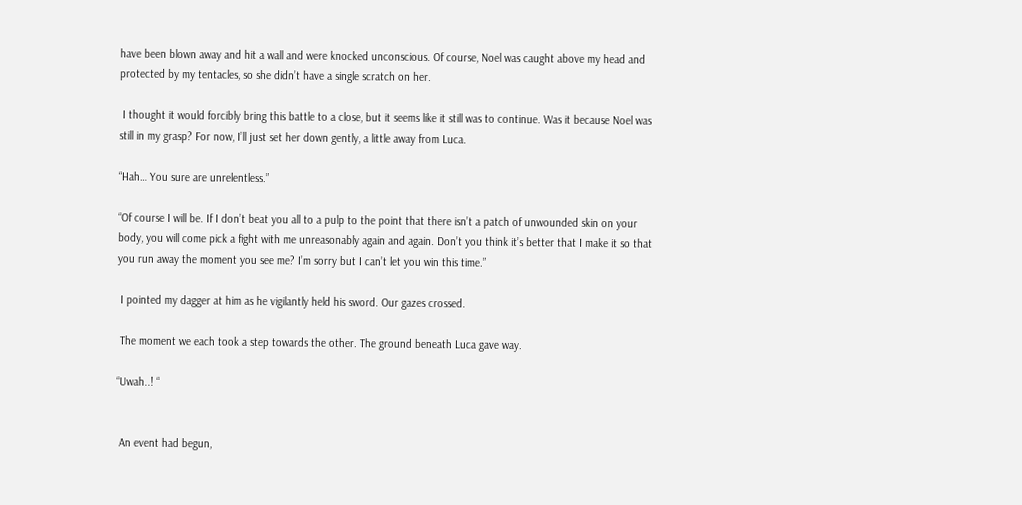have been blown away and hit a wall and were knocked unconscious. Of course, Noel was caught above my head and protected by my tentacles, so she didn’t have a single scratch on her.

 I thought it would forcibly bring this battle to a close, but it seems like it still was to continue. Was it because Noel was still in my grasp? For now, I’ll just set her down gently, a little away from Luca.

“Hah… You sure are unrelentless.”

“Of course I will be. If I don’t beat you all to a pulp to the point that there isn’t a patch of unwounded skin on your body, you will come pick a fight with me unreasonably again and again. Don’t you think it’s better that I make it so that you run away the moment you see me? I’m sorry but I can’t let you win this time.”

 I pointed my dagger at him as he vigilantly held his sword. Our gazes crossed.

 The moment we each took a step towards the other. The ground beneath Luca gave way.

“Uwah..! “


 An event had begun,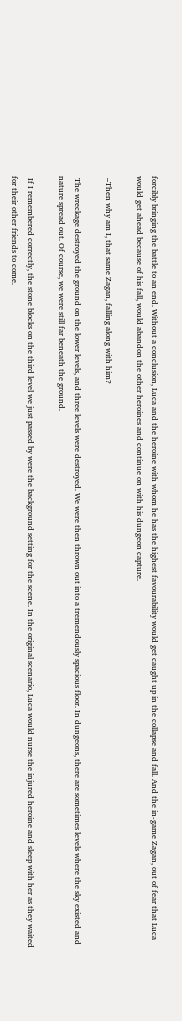forcibly bringing the battle to an end. Without a conclusion, Luca and the heroine with whom he has the highest favourability would get caught up in the collapse and fall. And the in-game Zagan, out of fear that Luca would get ahead because of his fall, would abandon the other heroines and continue on with his dungeon capture.

 –Then why am I, that same Zagan, falling along with him?

 The wreckage destroyed the ground on the lower levels, and three levels were destroyed. We were then thrown out into a tremendously spacious floor. In dungeons, there are sometimes levels where the sky existed and nature spread out. Of course, we were still far beneath the ground.

 If I remembered correctly, the stone blocks on the third level we just passed by were the background setting for the scene. In the original scenario, Luca would nurse the injured heroine and sleep with her as they waited for their other friends to come.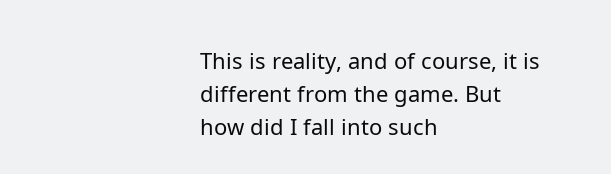This is reality, and of course, it is different from the game. But how did I fall into such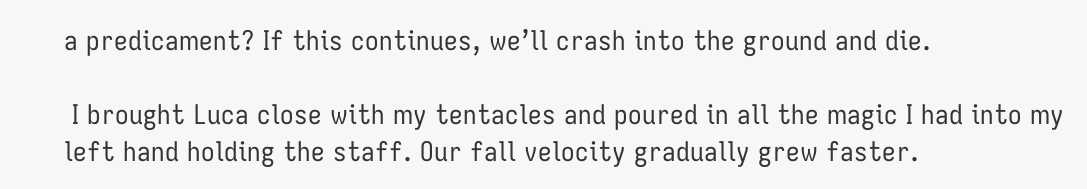a predicament? If this continues, we’ll crash into the ground and die.

 I brought Luca close with my tentacles and poured in all the magic I had into my left hand holding the staff. Our fall velocity gradually grew faster.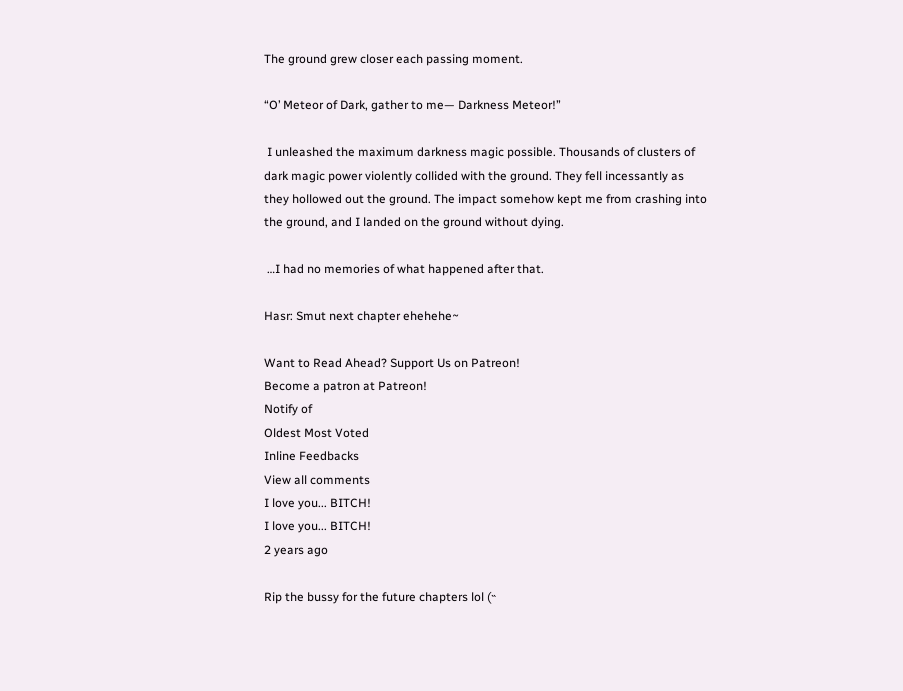The ground grew closer each passing moment.

“O’ Meteor of Dark, gather to me— Darkness Meteor!”

 I unleashed the maximum darkness magic possible. Thousands of clusters of dark magic power violently collided with the ground. They fell incessantly as they hollowed out the ground. The impact somehow kept me from crashing into the ground, and I landed on the ground without dying.

 …I had no memories of what happened after that.

Hasr: Smut next chapter ehehehe~

Want to Read Ahead? Support Us on Patreon!
Become a patron at Patreon!
Notify of
Oldest Most Voted
Inline Feedbacks
View all comments
I love you... BITCH!
I love you... BITCH!
2 years ago

Rip the bussy for the future chapters lol (˵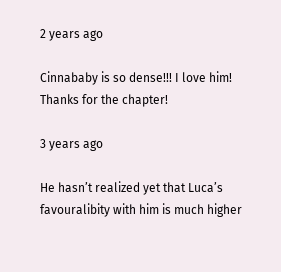2 years ago

Cinnababy is so dense!!! I love him! Thanks for the chapter!

3 years ago

He hasn’t realized yet that Luca’s favouralibity with him is much higher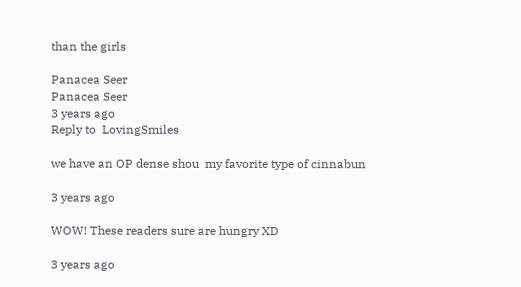than the girls

Panacea Seer
Panacea Seer
3 years ago
Reply to  LovingSmiles

we have an OP dense shou  my favorite type of cinnabun

3 years ago

WOW! These readers sure are hungry XD

3 years ago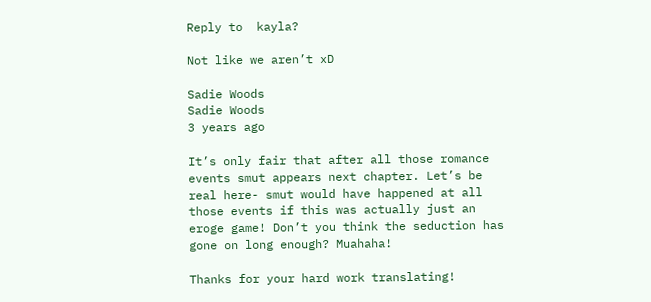Reply to  kayla?

Not like we aren’t xD

Sadie Woods
Sadie Woods
3 years ago

It’s only fair that after all those romance events smut appears next chapter. Let’s be real here- smut would have happened at all those events if this was actually just an eroge game! Don’t you think the seduction has gone on long enough? Muahaha!

Thanks for your hard work translating!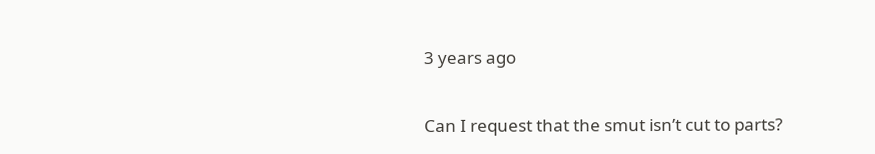3 years ago

Can I request that the smut isn’t cut to parts?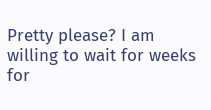Pretty please? I am willing to wait for weeks for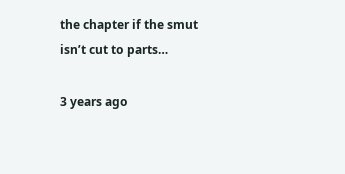the chapter if the smut isn’t cut to parts…

3 years ago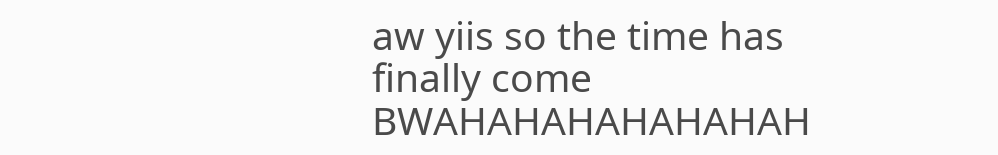aw yiis so the time has finally come BWAHAHAHAHAHAHAH